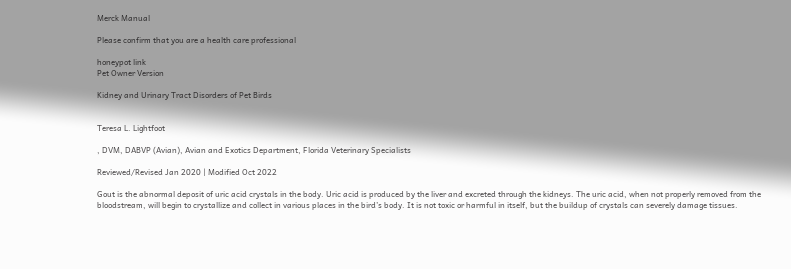Merck Manual

Please confirm that you are a health care professional

honeypot link
Pet Owner Version

Kidney and Urinary Tract Disorders of Pet Birds


Teresa L. Lightfoot

, DVM, DABVP (Avian), Avian and Exotics Department, Florida Veterinary Specialists

Reviewed/Revised Jan 2020 | Modified Oct 2022

Gout is the abnormal deposit of uric acid crystals in the body. Uric acid is produced by the liver and excreted through the kidneys. The uric acid, when not properly removed from the bloodstream, will begin to crystallize and collect in various places in the bird’s body. It is not toxic or harmful in itself, but the buildup of crystals can severely damage tissues.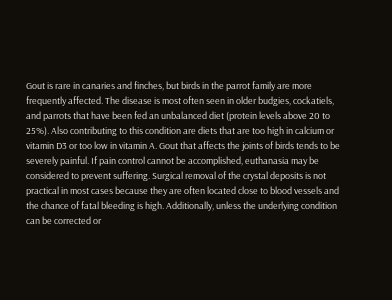Gout is rare in canaries and finches, but birds in the parrot family are more frequently affected. The disease is most often seen in older budgies, cockatiels, and parrots that have been fed an unbalanced diet (protein levels above 20 to 25%). Also contributing to this condition are diets that are too high in calcium or vitamin D3 or too low in vitamin A. Gout that affects the joints of birds tends to be severely painful. If pain control cannot be accomplished, euthanasia may be considered to prevent suffering. Surgical removal of the crystal deposits is not practical in most cases because they are often located close to blood vessels and the chance of fatal bleeding is high. Additionally, unless the underlying condition can be corrected or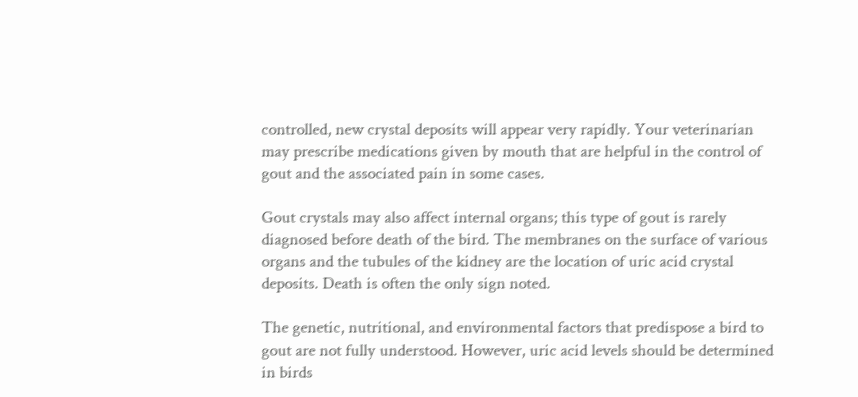controlled, new crystal deposits will appear very rapidly. Your veterinarian may prescribe medications given by mouth that are helpful in the control of gout and the associated pain in some cases.

Gout crystals may also affect internal organs; this type of gout is rarely diagnosed before death of the bird. The membranes on the surface of various organs and the tubules of the kidney are the location of uric acid crystal deposits. Death is often the only sign noted.

The genetic, nutritional, and environmental factors that predispose a bird to gout are not fully understood. However, uric acid levels should be determined in birds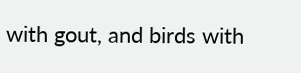with gout, and birds with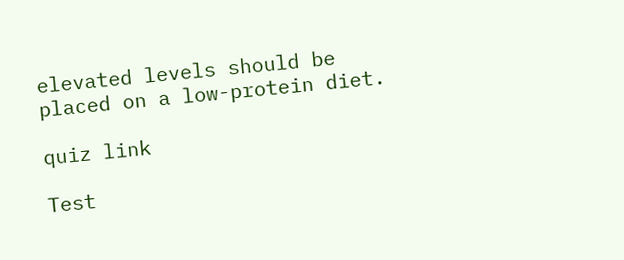elevated levels should be placed on a low-protein diet.

quiz link

Test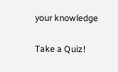your knowledge

Take a Quiz!